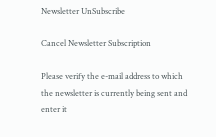Newsletter UnSubscribe

Cancel Newsletter Subscription

Please verify the e-mail address to which the newsletter is currently being sent and enter it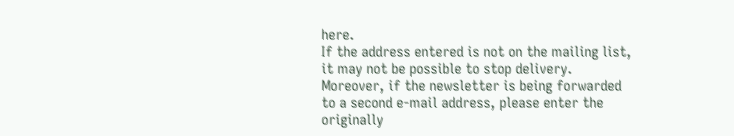here.
If the address entered is not on the mailing list, it may not be possible to stop delivery. Moreover, if the newsletter is being forwarded to a second e-mail address, please enter the originally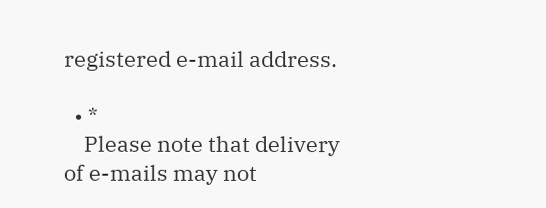registered e-mail address.

  • *
    Please note that delivery of e-mails may not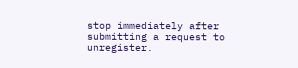stop immediately after submitting a request to unregister.